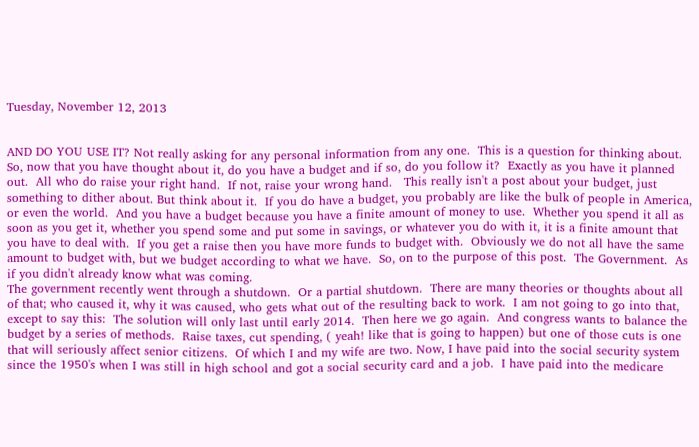Tuesday, November 12, 2013


AND DO YOU USE IT? Not really asking for any personal information from any one.  This is a question for thinking about.  So, now that you have thought about it, do you have a budget and if so, do you follow it?  Exactly as you have it planned out.  All who do raise your right hand.  If not, raise your wrong hand.   This really isn't a post about your budget, just something to dither about. But think about it.  If you do have a budget, you probably are like the bulk of people in America, or even the world.  And you have a budget because you have a finite amount of money to use.  Whether you spend it all as soon as you get it, whether you spend some and put some in savings, or whatever you do with it, it is a finite amount that you have to deal with.  If you get a raise then you have more funds to budget with.  Obviously we do not all have the same amount to budget with, but we budget according to what we have.  So, on to the purpose of this post.  The Government.  As if you didn't already know what was coming.
The government recently went through a shutdown.  Or a partial shutdown.  There are many theories or thoughts about all of that; who caused it, why it was caused, who gets what out of the resulting back to work.  I am not going to go into that, except to say this:  The solution will only last until early 2014.  Then here we go again.  And congress wants to balance the budget by a series of methods.  Raise taxes, cut spending, ( yeah! like that is going to happen) but one of those cuts is one that will seriously affect senior citizens.  Of which I and my wife are two. Now, I have paid into the social security system since the 1950's when I was still in high school and got a social security card and a job.  I have paid into the medicare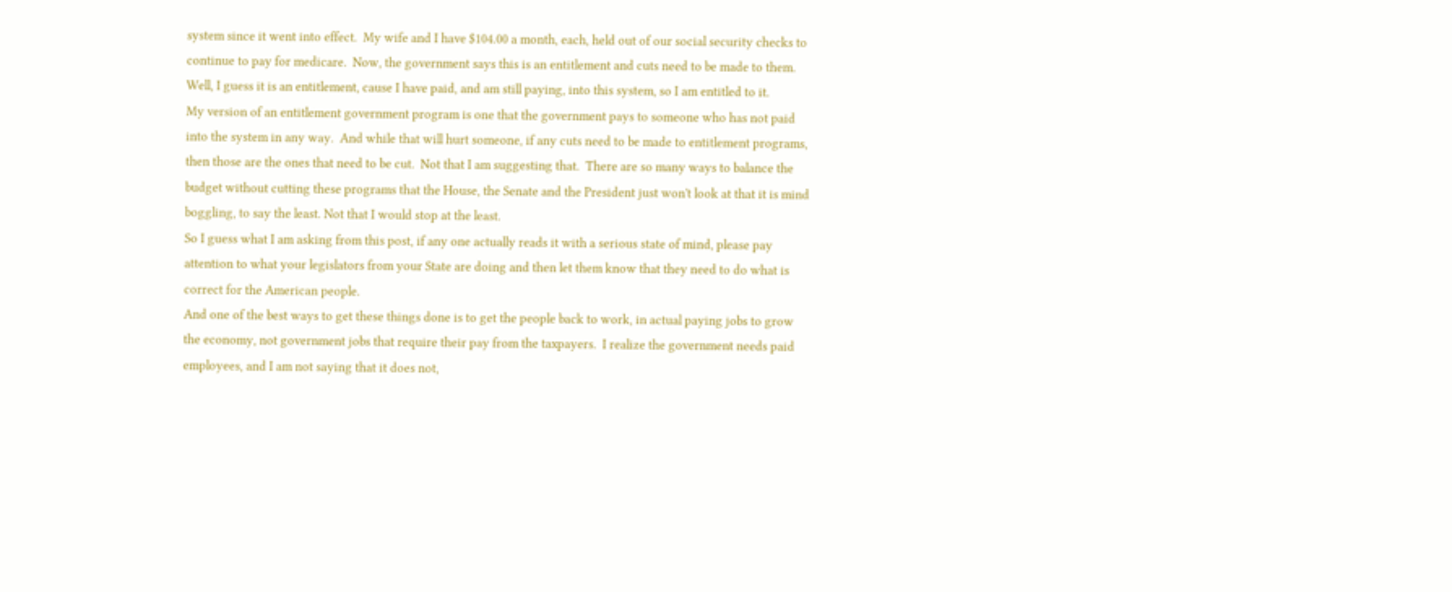system since it went into effect.  My wife and I have $104.00 a month, each, held out of our social security checks to continue to pay for medicare.  Now, the government says this is an entitlement and cuts need to be made to them.  Well, I guess it is an entitlement, cause I have paid, and am still paying, into this system, so I am entitled to it.
My version of an entitlement government program is one that the government pays to someone who has not paid into the system in any way.  And while that will hurt someone, if any cuts need to be made to entitlement programs, then those are the ones that need to be cut.  Not that I am suggesting that.  There are so many ways to balance the budget without cutting these programs that the House, the Senate and the President just won't look at that it is mind boggling, to say the least. Not that I would stop at the least.
So I guess what I am asking from this post, if any one actually reads it with a serious state of mind, please pay attention to what your legislators from your State are doing and then let them know that they need to do what is correct for the American people.
And one of the best ways to get these things done is to get the people back to work, in actual paying jobs to grow the economy, not government jobs that require their pay from the taxpayers.  I realize the government needs paid employees, and I am not saying that it does not,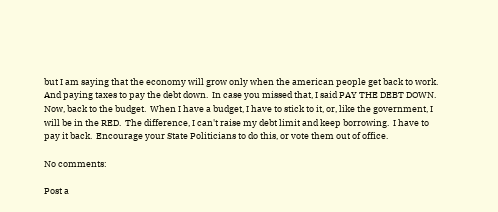but I am saying that the economy will grow only when the american people get back to work. And paying taxes to pay the debt down.  In case you missed that, I said PAY THE DEBT DOWN.
Now, back to the budget.  When I have a budget, I have to stick to it, or, like the government, I will be in the RED.  The difference, I can't raise my debt limit and keep borrowing.  I have to pay it back.  Encourage your State Politicians to do this, or vote them out of office.

No comments:

Post a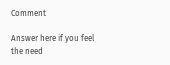Comment

Answer here if you feel the need